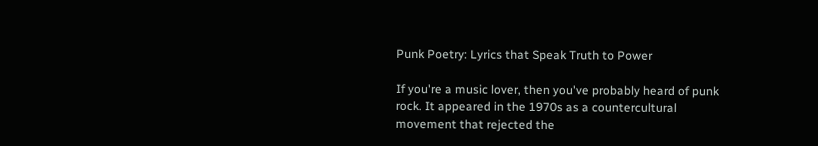Punk Poetry: Lyrics that Speak Truth to Power

If you're a music lover, then you've probably heard of punk rock. It appeared in the 1970s as a countercultural movement that rejected the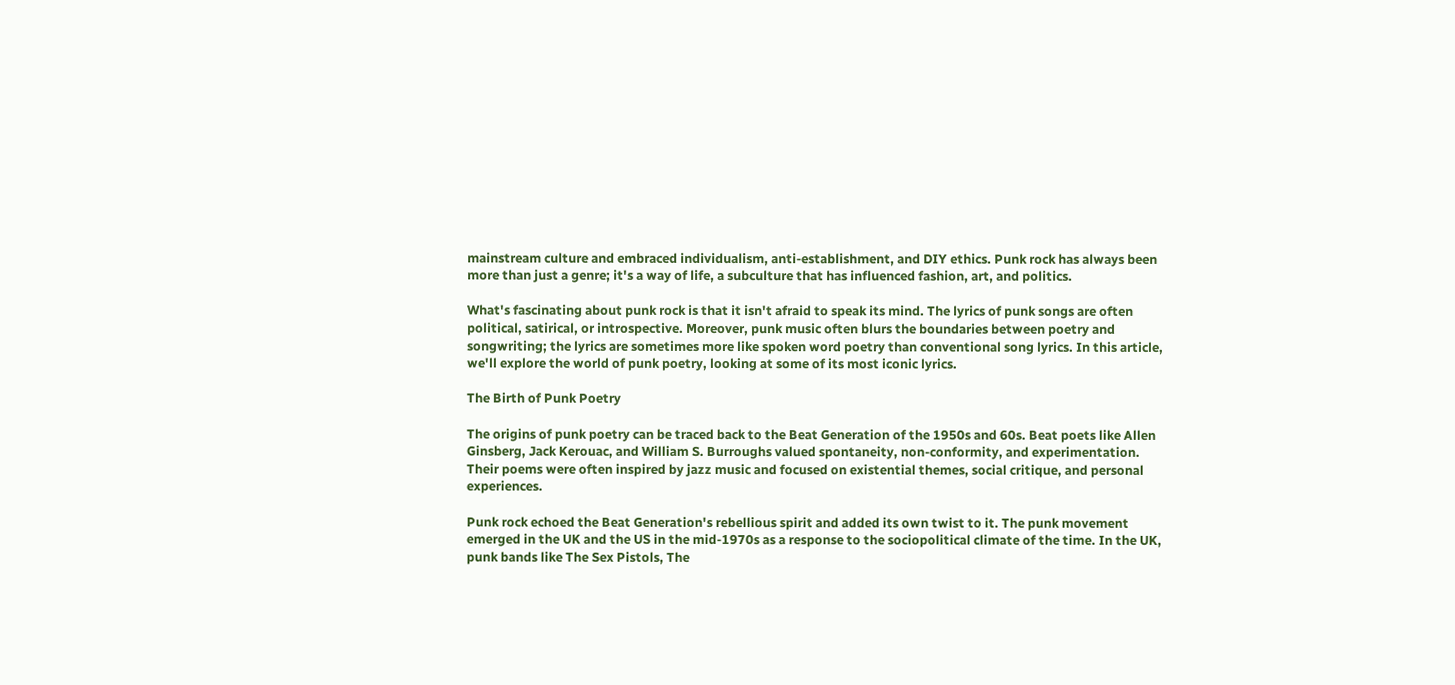mainstream culture and embraced individualism, anti-establishment, and DIY ethics. Punk rock has always been more than just a genre; it's a way of life, a subculture that has influenced fashion, art, and politics.

What's fascinating about punk rock is that it isn't afraid to speak its mind. The lyrics of punk songs are often political, satirical, or introspective. Moreover, punk music often blurs the boundaries between poetry and songwriting; the lyrics are sometimes more like spoken word poetry than conventional song lyrics. In this article, we'll explore the world of punk poetry, looking at some of its most iconic lyrics.

The Birth of Punk Poetry

The origins of punk poetry can be traced back to the Beat Generation of the 1950s and 60s. Beat poets like Allen Ginsberg, Jack Kerouac, and William S. Burroughs valued spontaneity, non-conformity, and experimentation. Their poems were often inspired by jazz music and focused on existential themes, social critique, and personal experiences.

Punk rock echoed the Beat Generation's rebellious spirit and added its own twist to it. The punk movement emerged in the UK and the US in the mid-1970s as a response to the sociopolitical climate of the time. In the UK, punk bands like The Sex Pistols, The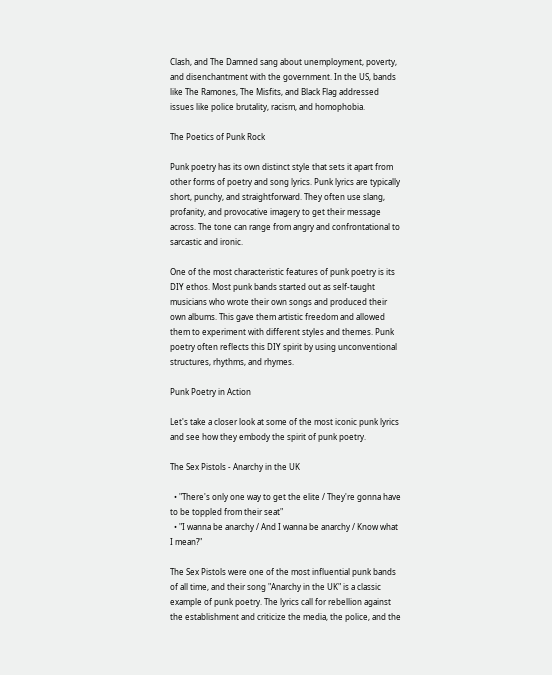Clash, and The Damned sang about unemployment, poverty, and disenchantment with the government. In the US, bands like The Ramones, The Misfits, and Black Flag addressed issues like police brutality, racism, and homophobia.

The Poetics of Punk Rock

Punk poetry has its own distinct style that sets it apart from other forms of poetry and song lyrics. Punk lyrics are typically short, punchy, and straightforward. They often use slang, profanity, and provocative imagery to get their message across. The tone can range from angry and confrontational to sarcastic and ironic.

One of the most characteristic features of punk poetry is its DIY ethos. Most punk bands started out as self-taught musicians who wrote their own songs and produced their own albums. This gave them artistic freedom and allowed them to experiment with different styles and themes. Punk poetry often reflects this DIY spirit by using unconventional structures, rhythms, and rhymes.

Punk Poetry in Action

Let's take a closer look at some of the most iconic punk lyrics and see how they embody the spirit of punk poetry.

The Sex Pistols - Anarchy in the UK

  • "There's only one way to get the elite / They're gonna have to be toppled from their seat"
  • "I wanna be anarchy / And I wanna be anarchy / Know what I mean?"

The Sex Pistols were one of the most influential punk bands of all time, and their song "Anarchy in the UK" is a classic example of punk poetry. The lyrics call for rebellion against the establishment and criticize the media, the police, and the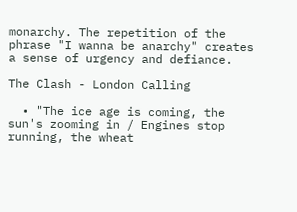monarchy. The repetition of the phrase "I wanna be anarchy" creates a sense of urgency and defiance.

The Clash - London Calling

  • "The ice age is coming, the sun's zooming in / Engines stop running, the wheat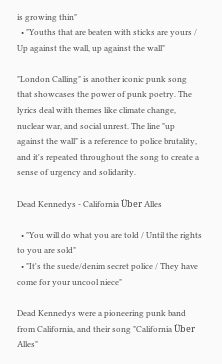is growing thin"
  • "Youths that are beaten with sticks are yours / Up against the wall, up against the wall"

"London Calling" is another iconic punk song that showcases the power of punk poetry. The lyrics deal with themes like climate change, nuclear war, and social unrest. The line "up against the wall" is a reference to police brutality, and it's repeated throughout the song to create a sense of urgency and solidarity.

Dead Kennedys - California Über Alles

  • "You will do what you are told / Until the rights to you are sold"
  • "It's the suede/denim secret police / They have come for your uncool niece"

Dead Kennedys were a pioneering punk band from California, and their song "California Über Alles"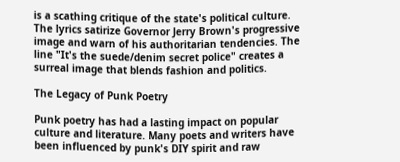is a scathing critique of the state's political culture. The lyrics satirize Governor Jerry Brown's progressive image and warn of his authoritarian tendencies. The line "It's the suede/denim secret police" creates a surreal image that blends fashion and politics.

The Legacy of Punk Poetry

Punk poetry has had a lasting impact on popular culture and literature. Many poets and writers have been influenced by punk's DIY spirit and raw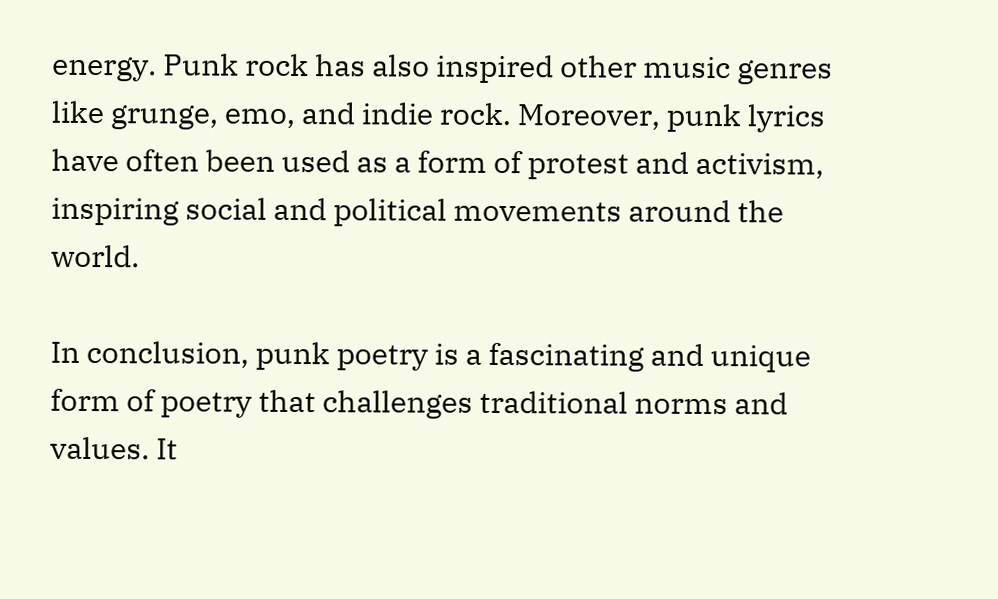energy. Punk rock has also inspired other music genres like grunge, emo, and indie rock. Moreover, punk lyrics have often been used as a form of protest and activism, inspiring social and political movements around the world.

In conclusion, punk poetry is a fascinating and unique form of poetry that challenges traditional norms and values. It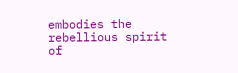embodies the rebellious spirit of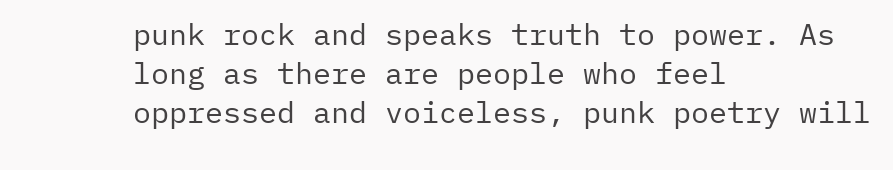punk rock and speaks truth to power. As long as there are people who feel oppressed and voiceless, punk poetry will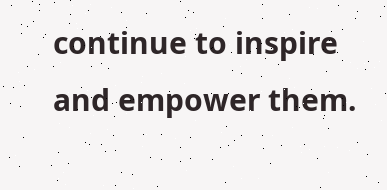continue to inspire and empower them.